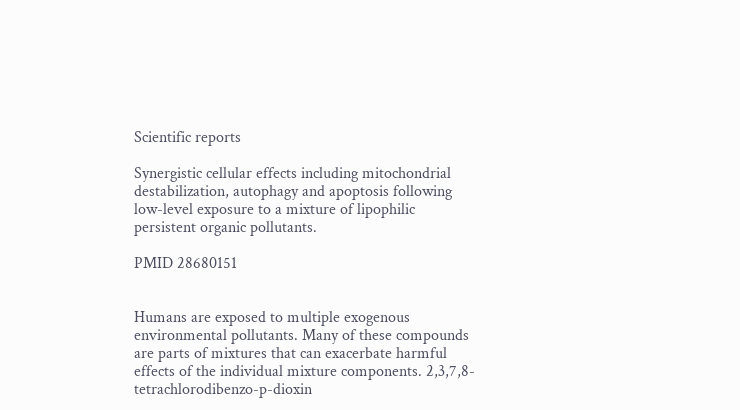Scientific reports

Synergistic cellular effects including mitochondrial destabilization, autophagy and apoptosis following low-level exposure to a mixture of lipophilic persistent organic pollutants.

PMID 28680151


Humans are exposed to multiple exogenous environmental pollutants. Many of these compounds are parts of mixtures that can exacerbate harmful effects of the individual mixture components. 2,3,7,8-tetrachlorodibenzo-p-dioxin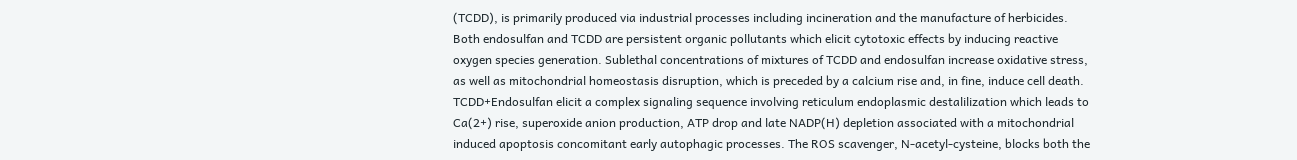(TCDD), is primarily produced via industrial processes including incineration and the manufacture of herbicides. Both endosulfan and TCDD are persistent organic pollutants which elicit cytotoxic effects by inducing reactive oxygen species generation. Sublethal concentrations of mixtures of TCDD and endosulfan increase oxidative stress, as well as mitochondrial homeostasis disruption, which is preceded by a calcium rise and, in fine, induce cell death. TCDD+Endosulfan elicit a complex signaling sequence involving reticulum endoplasmic destalilization which leads to Ca(2+) rise, superoxide anion production, ATP drop and late NADP(H) depletion associated with a mitochondrial induced apoptosis concomitant early autophagic processes. The ROS scavenger, N-acetyl-cysteine, blocks both the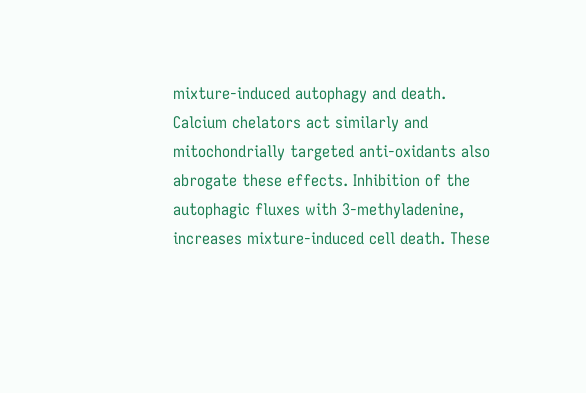mixture-induced autophagy and death. Calcium chelators act similarly and mitochondrially targeted anti-oxidants also abrogate these effects. Inhibition of the autophagic fluxes with 3-methyladenine, increases mixture-induced cell death. These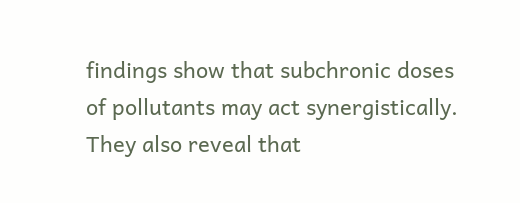findings show that subchronic doses of pollutants may act synergistically. They also reveal that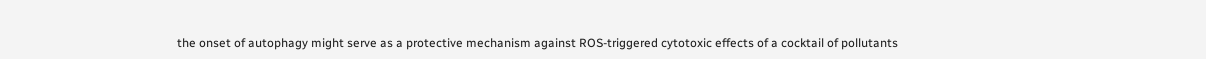the onset of autophagy might serve as a protective mechanism against ROS-triggered cytotoxic effects of a cocktail of pollutants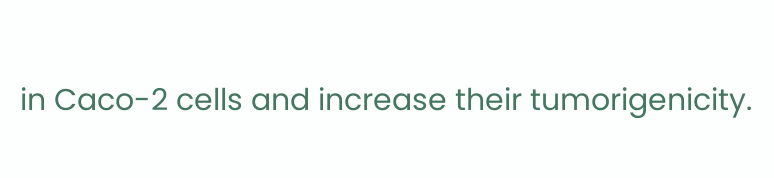in Caco-2 cells and increase their tumorigenicity.